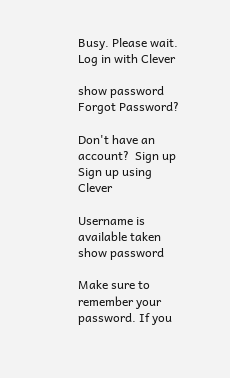Busy. Please wait.
Log in with Clever

show password
Forgot Password?

Don't have an account?  Sign up
Sign up using Clever

Username is available taken
show password

Make sure to remember your password. If you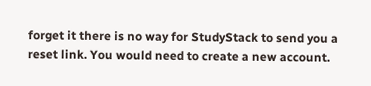forget it there is no way for StudyStack to send you a reset link. You would need to create a new account.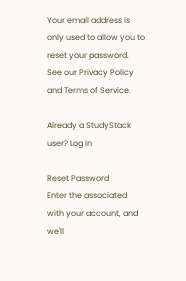Your email address is only used to allow you to reset your password. See our Privacy Policy and Terms of Service.

Already a StudyStack user? Log In

Reset Password
Enter the associated with your account, and we'll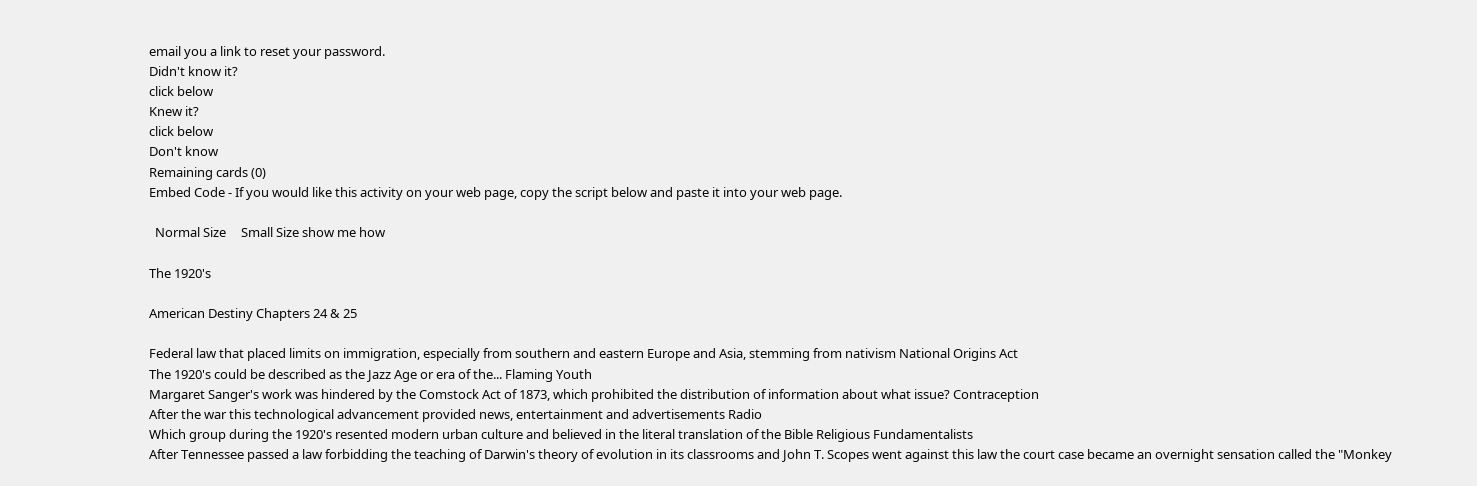email you a link to reset your password.
Didn't know it?
click below
Knew it?
click below
Don't know
Remaining cards (0)
Embed Code - If you would like this activity on your web page, copy the script below and paste it into your web page.

  Normal Size     Small Size show me how

The 1920's

American Destiny Chapters 24 & 25

Federal law that placed limits on immigration, especially from southern and eastern Europe and Asia, stemming from nativism National Origins Act
The 1920's could be described as the Jazz Age or era of the... Flaming Youth
Margaret Sanger's work was hindered by the Comstock Act of 1873, which prohibited the distribution of information about what issue? Contraception
After the war this technological advancement provided news, entertainment and advertisements Radio
Which group during the 1920's resented modern urban culture and believed in the literal translation of the Bible Religious Fundamentalists
After Tennessee passed a law forbidding the teaching of Darwin's theory of evolution in its classrooms and John T. Scopes went against this law the court case became an overnight sensation called the "Monkey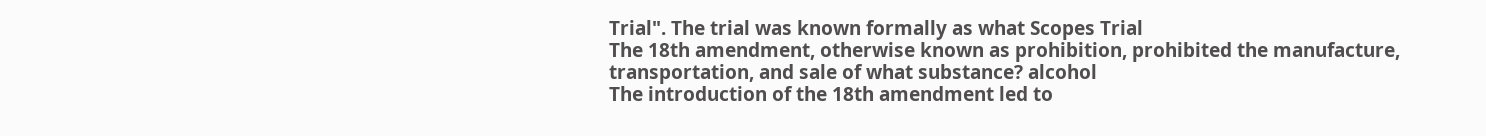Trial". The trial was known formally as what Scopes Trial
The 18th amendment, otherwise known as prohibition, prohibited the manufacture, transportation, and sale of what substance? alcohol
The introduction of the 18th amendment led to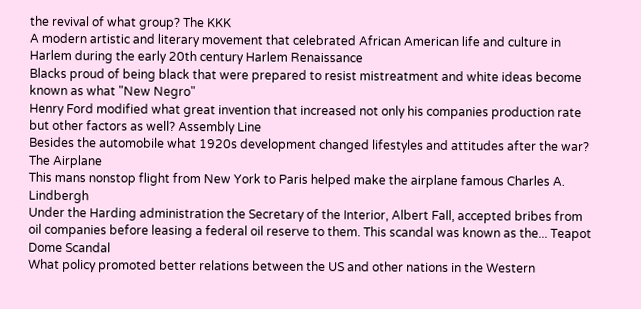the revival of what group? The KKK
A modern artistic and literary movement that celebrated African American life and culture in Harlem during the early 20th century Harlem Renaissance
Blacks proud of being black that were prepared to resist mistreatment and white ideas become known as what "New Negro"
Henry Ford modified what great invention that increased not only his companies production rate but other factors as well? Assembly Line
Besides the automobile what 1920s development changed lifestyles and attitudes after the war? The Airplane
This mans nonstop flight from New York to Paris helped make the airplane famous Charles A. Lindbergh
Under the Harding administration the Secretary of the Interior, Albert Fall, accepted bribes from oil companies before leasing a federal oil reserve to them. This scandal was known as the... Teapot Dome Scandal
What policy promoted better relations between the US and other nations in the Western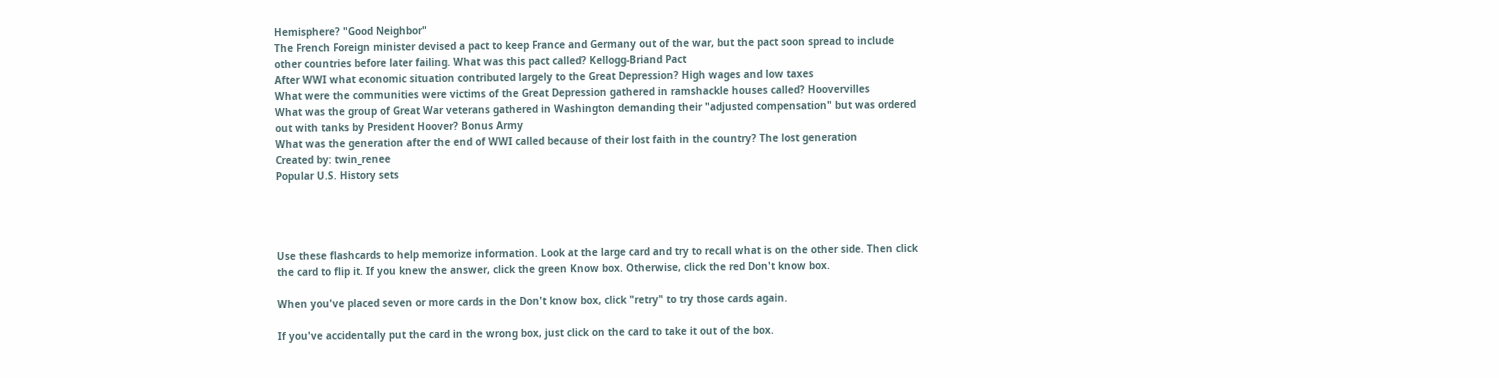Hemisphere? "Good Neighbor"
The French Foreign minister devised a pact to keep France and Germany out of the war, but the pact soon spread to include other countries before later failing. What was this pact called? Kellogg-Briand Pact
After WWI what economic situation contributed largely to the Great Depression? High wages and low taxes
What were the communities were victims of the Great Depression gathered in ramshackle houses called? Hoovervilles
What was the group of Great War veterans gathered in Washington demanding their "adjusted compensation" but was ordered out with tanks by President Hoover? Bonus Army
What was the generation after the end of WWI called because of their lost faith in the country? The lost generation
Created by: twin_renee
Popular U.S. History sets




Use these flashcards to help memorize information. Look at the large card and try to recall what is on the other side. Then click the card to flip it. If you knew the answer, click the green Know box. Otherwise, click the red Don't know box.

When you've placed seven or more cards in the Don't know box, click "retry" to try those cards again.

If you've accidentally put the card in the wrong box, just click on the card to take it out of the box.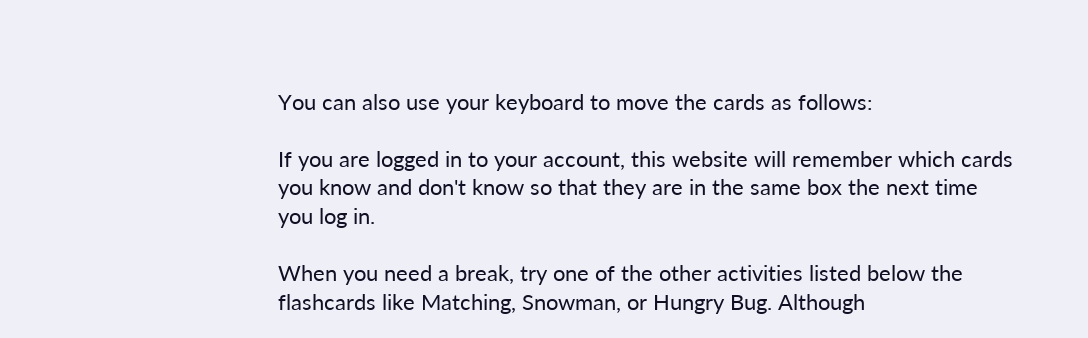You can also use your keyboard to move the cards as follows:

If you are logged in to your account, this website will remember which cards you know and don't know so that they are in the same box the next time you log in.

When you need a break, try one of the other activities listed below the flashcards like Matching, Snowman, or Hungry Bug. Although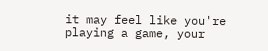it may feel like you're playing a game, your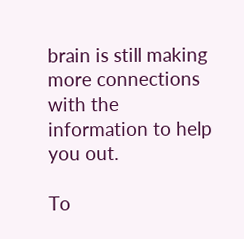brain is still making more connections with the information to help you out.

To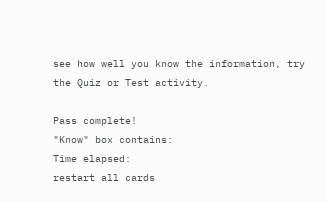see how well you know the information, try the Quiz or Test activity.

Pass complete!
"Know" box contains:
Time elapsed:
restart all cards